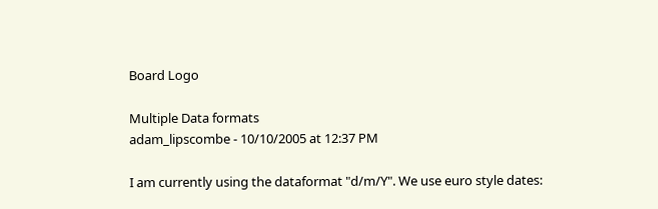Board Logo

Multiple Data formats
adam_lipscombe - 10/10/2005 at 12:37 PM

I am currently using the dataformat "d/m/Y". We use euro style dates: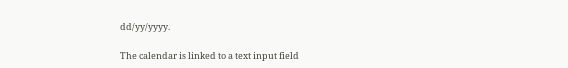dd/yy/yyyy.

The calendar is linked to a text input field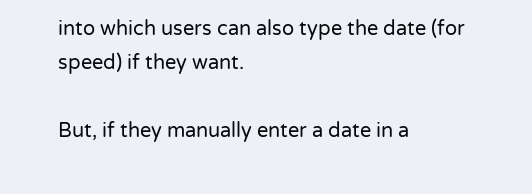into which users can also type the date (for speed) if they want.

But, if they manually enter a date in a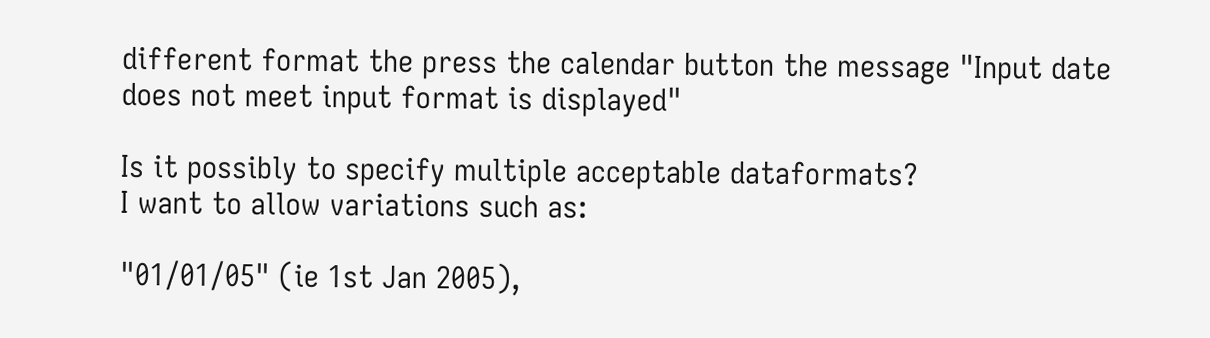different format the press the calendar button the message "Input date does not meet input format is displayed"

Is it possibly to specify multiple acceptable dataformats?
I want to allow variations such as:

"01/01/05" (ie 1st Jan 2005),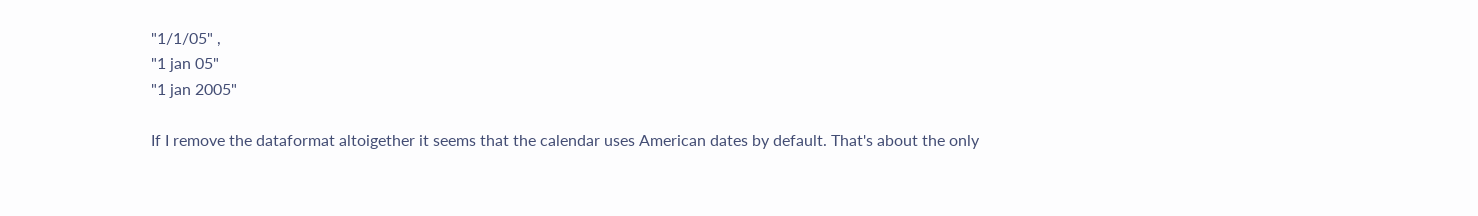"1/1/05" ,
"1 jan 05"
"1 jan 2005"

If I remove the dataformat altoigether it seems that the calendar uses American dates by default. That's about the only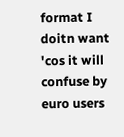format I doitn want 'cos it will confuse by euro users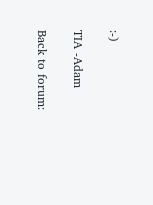:-)

TIA -Adam

Back to forum: